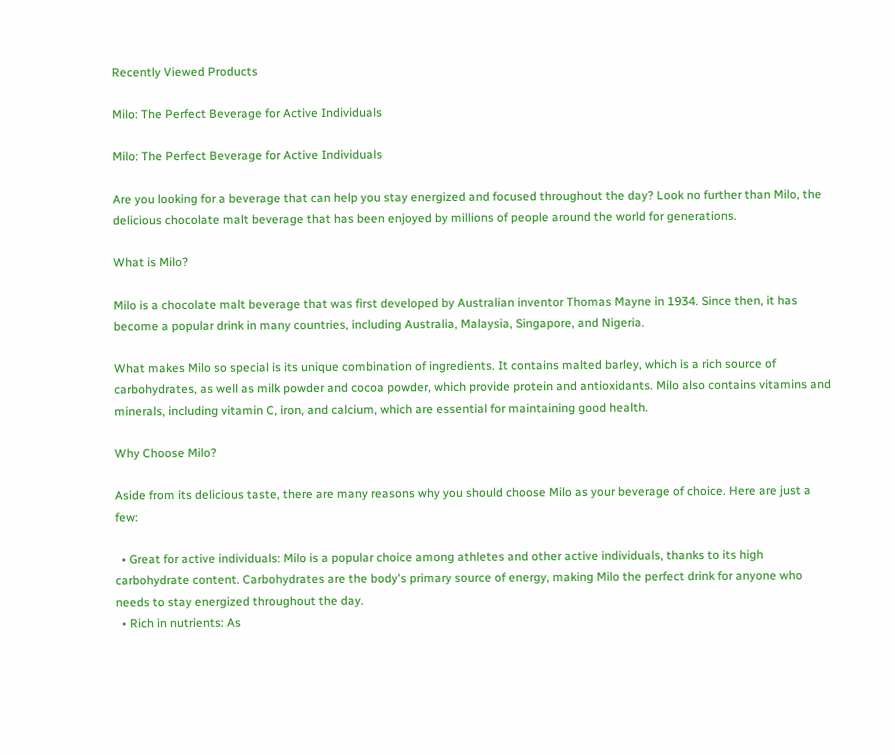Recently Viewed Products

Milo: The Perfect Beverage for Active Individuals

Milo: The Perfect Beverage for Active Individuals

Are you looking for a beverage that can help you stay energized and focused throughout the day? Look no further than Milo, the delicious chocolate malt beverage that has been enjoyed by millions of people around the world for generations.

What is Milo?

Milo is a chocolate malt beverage that was first developed by Australian inventor Thomas Mayne in 1934. Since then, it has become a popular drink in many countries, including Australia, Malaysia, Singapore, and Nigeria.

What makes Milo so special is its unique combination of ingredients. It contains malted barley, which is a rich source of carbohydrates, as well as milk powder and cocoa powder, which provide protein and antioxidants. Milo also contains vitamins and minerals, including vitamin C, iron, and calcium, which are essential for maintaining good health.

Why Choose Milo?

Aside from its delicious taste, there are many reasons why you should choose Milo as your beverage of choice. Here are just a few:

  • Great for active individuals: Milo is a popular choice among athletes and other active individuals, thanks to its high carbohydrate content. Carbohydrates are the body's primary source of energy, making Milo the perfect drink for anyone who needs to stay energized throughout the day.
  • Rich in nutrients: As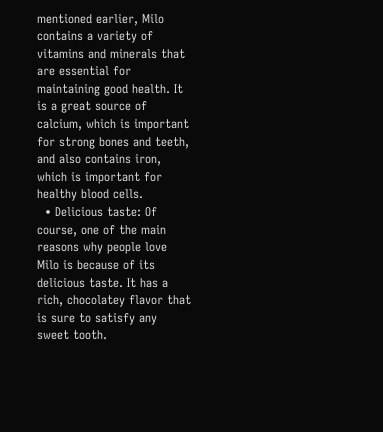mentioned earlier, Milo contains a variety of vitamins and minerals that are essential for maintaining good health. It is a great source of calcium, which is important for strong bones and teeth, and also contains iron, which is important for healthy blood cells.
  • Delicious taste: Of course, one of the main reasons why people love Milo is because of its delicious taste. It has a rich, chocolatey flavor that is sure to satisfy any sweet tooth.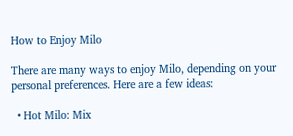How to Enjoy Milo

There are many ways to enjoy Milo, depending on your personal preferences. Here are a few ideas:

  • Hot Milo: Mix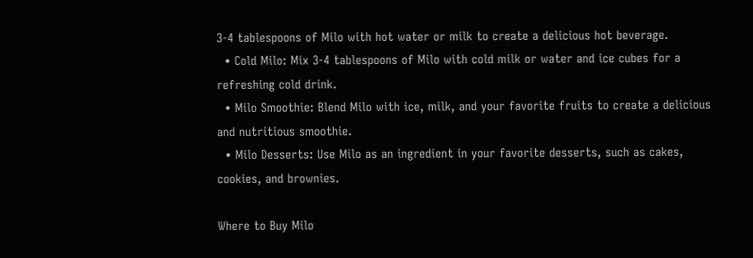3-4 tablespoons of Milo with hot water or milk to create a delicious hot beverage.
  • Cold Milo: Mix 3-4 tablespoons of Milo with cold milk or water and ice cubes for a refreshing cold drink.
  • Milo Smoothie: Blend Milo with ice, milk, and your favorite fruits to create a delicious and nutritious smoothie.
  • Milo Desserts: Use Milo as an ingredient in your favorite desserts, such as cakes, cookies, and brownies.

Where to Buy Milo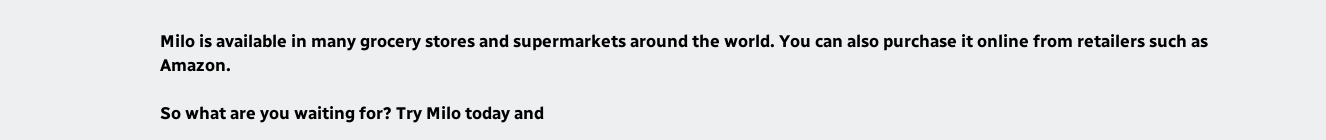Milo is available in many grocery stores and supermarkets around the world. You can also purchase it online from retailers such as Amazon.

So what are you waiting for? Try Milo today and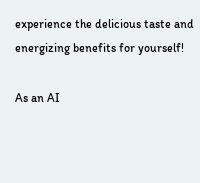experience the delicious taste and energizing benefits for yourself!

As an AI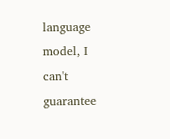language model, I can't guarantee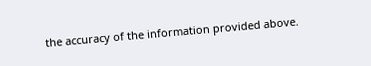the accuracy of the information provided above.